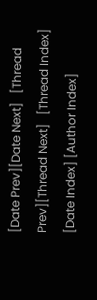[Date Prev][Date Next]   [Thread Prev][Thread Next]   [Thread Index] [Date Index] [Author Index]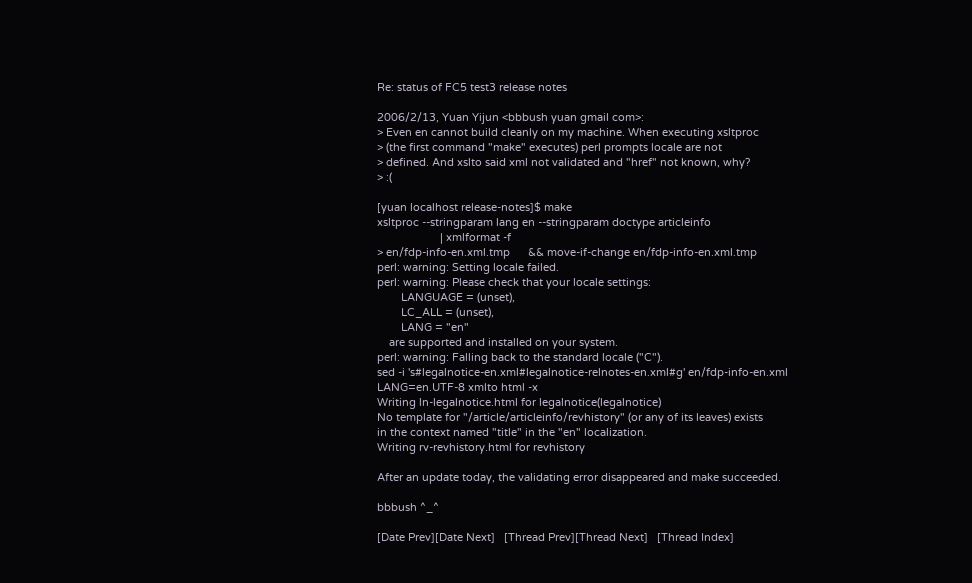Re: status of FC5 test3 release notes

2006/2/13, Yuan Yijun <bbbush yuan gmail com>:
> Even en cannot build cleanly on my machine. When executing xsltproc
> (the first command "make" executes) perl prompts locale are not
> defined. And xslto said xml not validated and "href" not known, why?
> :(

[yuan localhost release-notes]$ make
xsltproc --stringparam lang en --stringparam doctype articleinfo
                     | xmlformat -f
> en/fdp-info-en.xml.tmp      && move-if-change en/fdp-info-en.xml.tmp
perl: warning: Setting locale failed.
perl: warning: Please check that your locale settings:
        LANGUAGE = (unset),
        LC_ALL = (unset),
        LANG = "en"
    are supported and installed on your system.
perl: warning: Falling back to the standard locale ("C").
sed -i 's#legalnotice-en.xml#legalnotice-relnotes-en.xml#g' en/fdp-info-en.xml
LANG=en.UTF-8 xmlto html -x
Writing ln-legalnotice.html for legalnotice(legalnotice)
No template for "/article/articleinfo/revhistory" (or any of its leaves) exists
in the context named "title" in the "en" localization.
Writing rv-revhistory.html for revhistory

After an update today, the validating error disappeared and make succeeded.

bbbush ^_^

[Date Prev][Date Next]   [Thread Prev][Thread Next]   [Thread Index]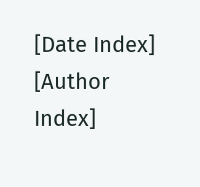[Date Index] [Author Index]